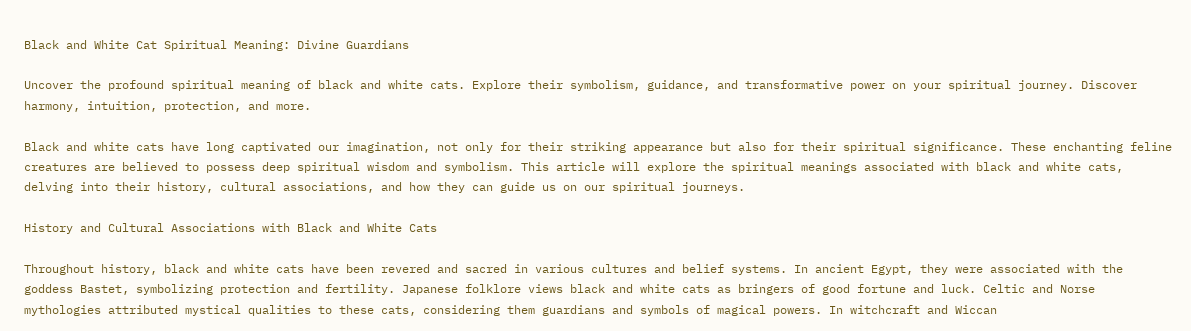Black and White Cat Spiritual Meaning: Divine Guardians

Uncover the profound spiritual meaning of black and white cats. Explore their symbolism, guidance, and transformative power on your spiritual journey. Discover harmony, intuition, protection, and more.

Black and white cats have long captivated our imagination, not only for their striking appearance but also for their spiritual significance. These enchanting feline creatures are believed to possess deep spiritual wisdom and symbolism. This article will explore the spiritual meanings associated with black and white cats, delving into their history, cultural associations, and how they can guide us on our spiritual journeys.

History and Cultural Associations with Black and White Cats

Throughout history, black and white cats have been revered and sacred in various cultures and belief systems. In ancient Egypt, they were associated with the goddess Bastet, symbolizing protection and fertility. Japanese folklore views black and white cats as bringers of good fortune and luck. Celtic and Norse mythologies attributed mystical qualities to these cats, considering them guardians and symbols of magical powers. In witchcraft and Wiccan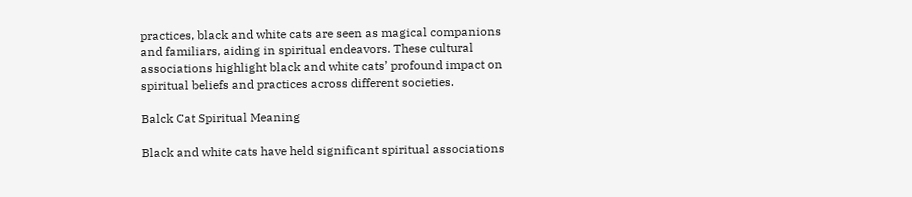practices, black and white cats are seen as magical companions and familiars, aiding in spiritual endeavors. These cultural associations highlight black and white cats’ profound impact on spiritual beliefs and practices across different societies.

Balck Cat Spiritual Meaning

Black and white cats have held significant spiritual associations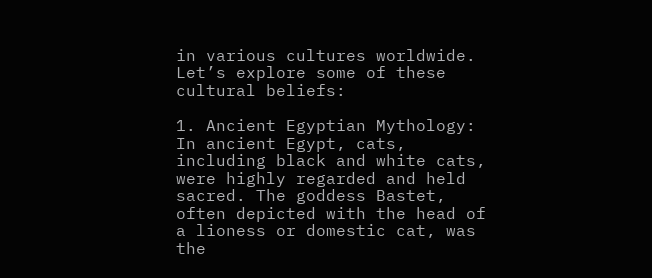in various cultures worldwide. Let’s explore some of these cultural beliefs:

1. Ancient Egyptian Mythology: In ancient Egypt, cats, including black and white cats, were highly regarded and held sacred. The goddess Bastet, often depicted with the head of a lioness or domestic cat, was the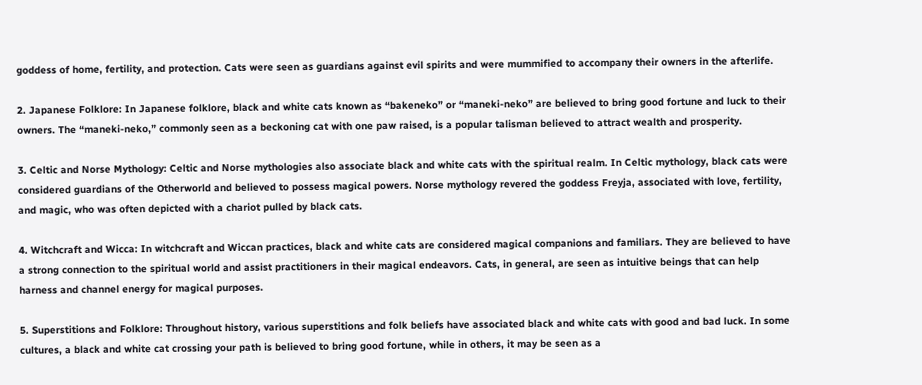goddess of home, fertility, and protection. Cats were seen as guardians against evil spirits and were mummified to accompany their owners in the afterlife.

2. Japanese Folklore: In Japanese folklore, black and white cats known as “bakeneko” or “maneki-neko” are believed to bring good fortune and luck to their owners. The “maneki-neko,” commonly seen as a beckoning cat with one paw raised, is a popular talisman believed to attract wealth and prosperity.

3. Celtic and Norse Mythology: Celtic and Norse mythologies also associate black and white cats with the spiritual realm. In Celtic mythology, black cats were considered guardians of the Otherworld and believed to possess magical powers. Norse mythology revered the goddess Freyja, associated with love, fertility, and magic, who was often depicted with a chariot pulled by black cats.

4. Witchcraft and Wicca: In witchcraft and Wiccan practices, black and white cats are considered magical companions and familiars. They are believed to have a strong connection to the spiritual world and assist practitioners in their magical endeavors. Cats, in general, are seen as intuitive beings that can help harness and channel energy for magical purposes.

5. Superstitions and Folklore: Throughout history, various superstitions and folk beliefs have associated black and white cats with good and bad luck. In some cultures, a black and white cat crossing your path is believed to bring good fortune, while in others, it may be seen as a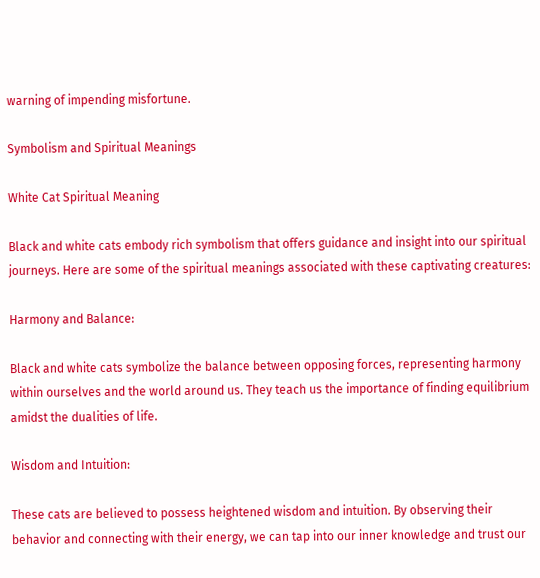warning of impending misfortune.

Symbolism and Spiritual Meanings

White Cat Spiritual Meaning

Black and white cats embody rich symbolism that offers guidance and insight into our spiritual journeys. Here are some of the spiritual meanings associated with these captivating creatures:

Harmony and Balance:

Black and white cats symbolize the balance between opposing forces, representing harmony within ourselves and the world around us. They teach us the importance of finding equilibrium amidst the dualities of life.

Wisdom and Intuition:

These cats are believed to possess heightened wisdom and intuition. By observing their behavior and connecting with their energy, we can tap into our inner knowledge and trust our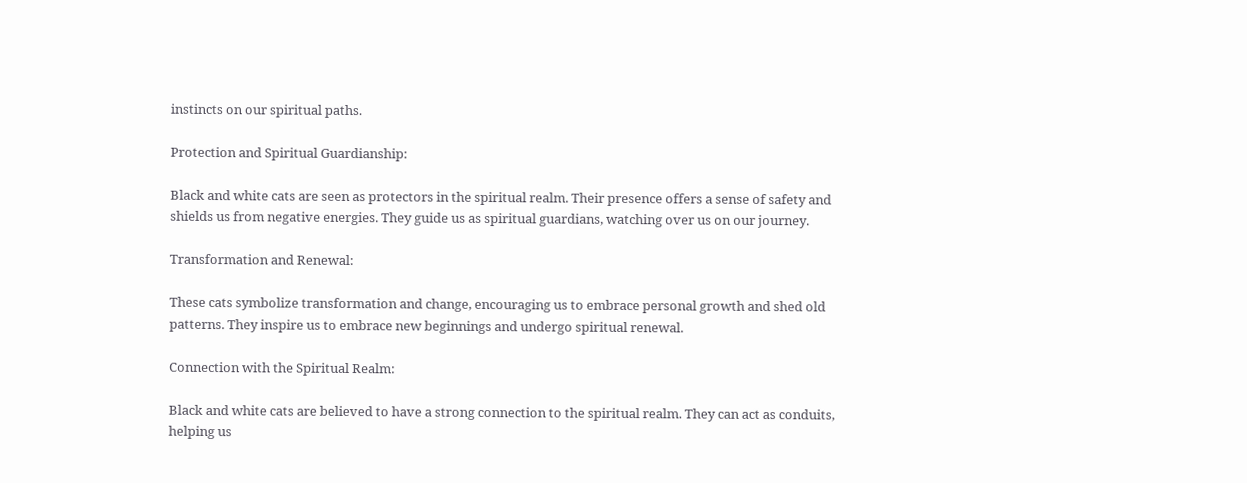instincts on our spiritual paths.

Protection and Spiritual Guardianship:

Black and white cats are seen as protectors in the spiritual realm. Their presence offers a sense of safety and shields us from negative energies. They guide us as spiritual guardians, watching over us on our journey.

Transformation and Renewal:

These cats symbolize transformation and change, encouraging us to embrace personal growth and shed old patterns. They inspire us to embrace new beginnings and undergo spiritual renewal.

Connection with the Spiritual Realm:

Black and white cats are believed to have a strong connection to the spiritual realm. They can act as conduits, helping us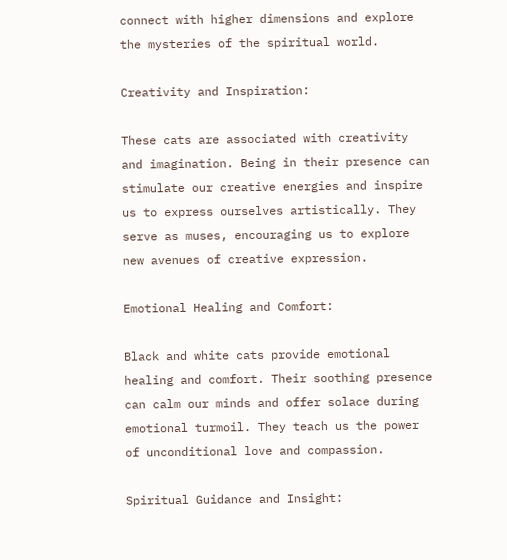connect with higher dimensions and explore the mysteries of the spiritual world.

Creativity and Inspiration:

These cats are associated with creativity and imagination. Being in their presence can stimulate our creative energies and inspire us to express ourselves artistically. They serve as muses, encouraging us to explore new avenues of creative expression.

Emotional Healing and Comfort:

Black and white cats provide emotional healing and comfort. Their soothing presence can calm our minds and offer solace during emotional turmoil. They teach us the power of unconditional love and compassion.

Spiritual Guidance and Insight: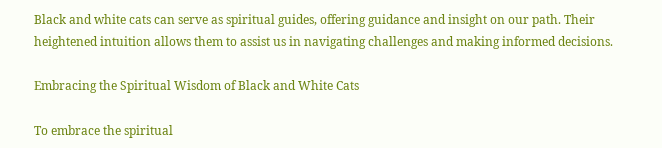Black and white cats can serve as spiritual guides, offering guidance and insight on our path. Their heightened intuition allows them to assist us in navigating challenges and making informed decisions.

Embracing the Spiritual Wisdom of Black and White Cats

To embrace the spiritual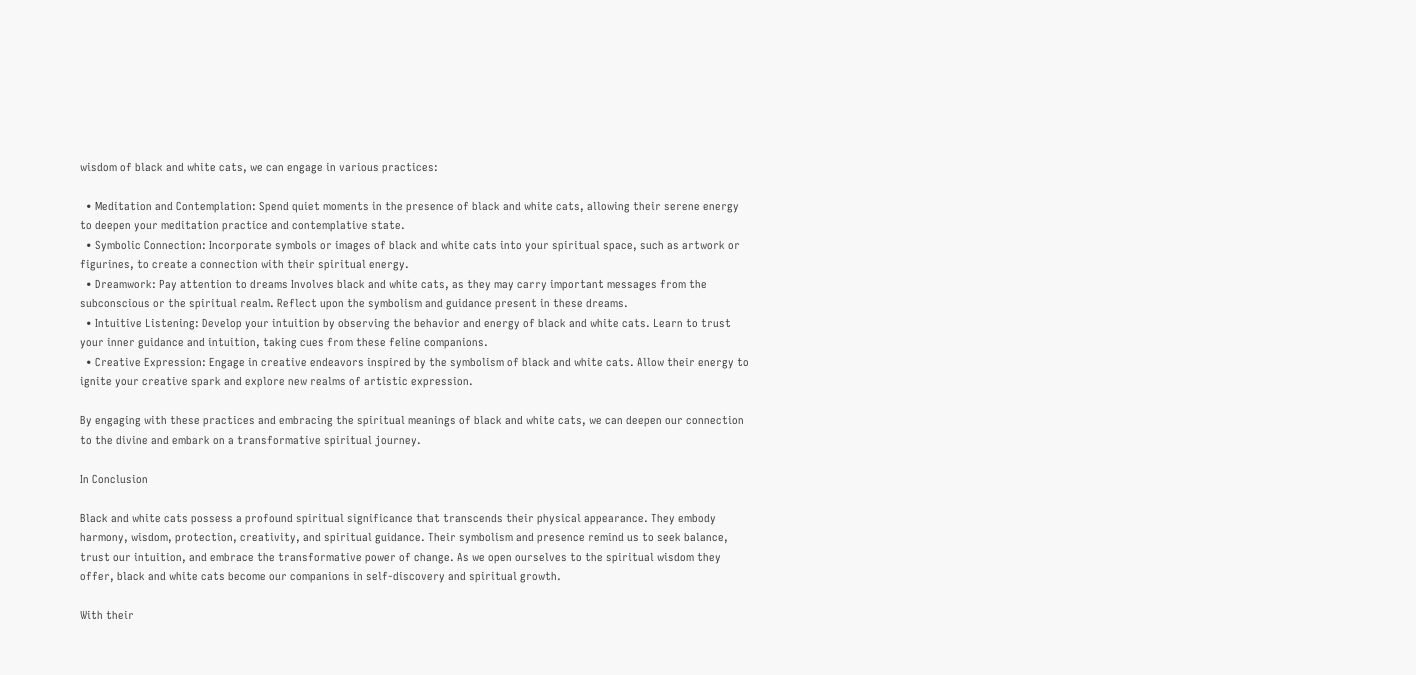wisdom of black and white cats, we can engage in various practices:

  • Meditation and Contemplation: Spend quiet moments in the presence of black and white cats, allowing their serene energy to deepen your meditation practice and contemplative state.
  • Symbolic Connection: Incorporate symbols or images of black and white cats into your spiritual space, such as artwork or figurines, to create a connection with their spiritual energy.
  • Dreamwork: Pay attention to dreams Involves black and white cats, as they may carry important messages from the subconscious or the spiritual realm. Reflect upon the symbolism and guidance present in these dreams.
  • Intuitive Listening: Develop your intuition by observing the behavior and energy of black and white cats. Learn to trust your inner guidance and intuition, taking cues from these feline companions.
  • Creative Expression: Engage in creative endeavors inspired by the symbolism of black and white cats. Allow their energy to ignite your creative spark and explore new realms of artistic expression.

By engaging with these practices and embracing the spiritual meanings of black and white cats, we can deepen our connection to the divine and embark on a transformative spiritual journey.

In Conclusion

Black and white cats possess a profound spiritual significance that transcends their physical appearance. They embody harmony, wisdom, protection, creativity, and spiritual guidance. Their symbolism and presence remind us to seek balance, trust our intuition, and embrace the transformative power of change. As we open ourselves to the spiritual wisdom they offer, black and white cats become our companions in self-discovery and spiritual growth.

With their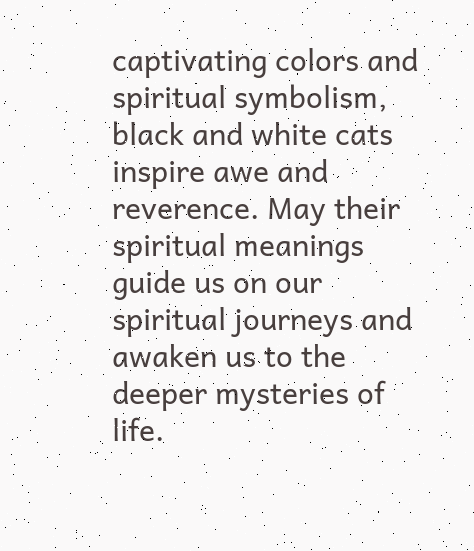captivating colors and spiritual symbolism, black and white cats inspire awe and reverence. May their spiritual meanings guide us on our spiritual journeys and awaken us to the deeper mysteries of life.